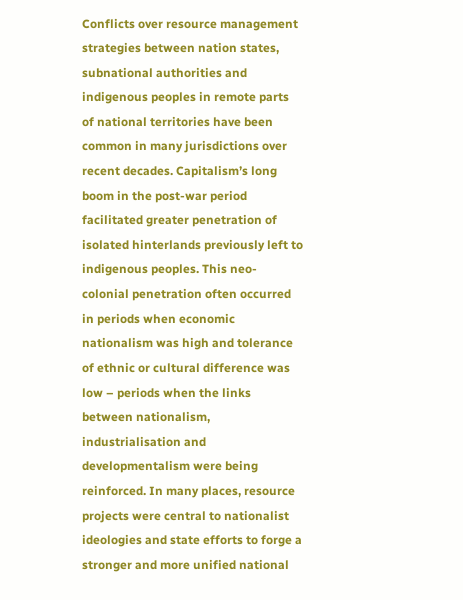Conflicts over resource management strategies between nation states, subnational authorities and indigenous peoples in remote parts of national territories have been common in many jurisdictions over recent decades. Capitalism’s long boom in the post-war period facilitated greater penetration of isolated hinterlands previously left to indigenous peoples. This neo-colonial penetration often occurred in periods when economic nationalism was high and tolerance of ethnic or cultural difference was low – periods when the links between nationalism, industrialisation and developmentalism were being reinforced. In many places, resource projects were central to nationalist ideologies and state efforts to forge a stronger and more unified national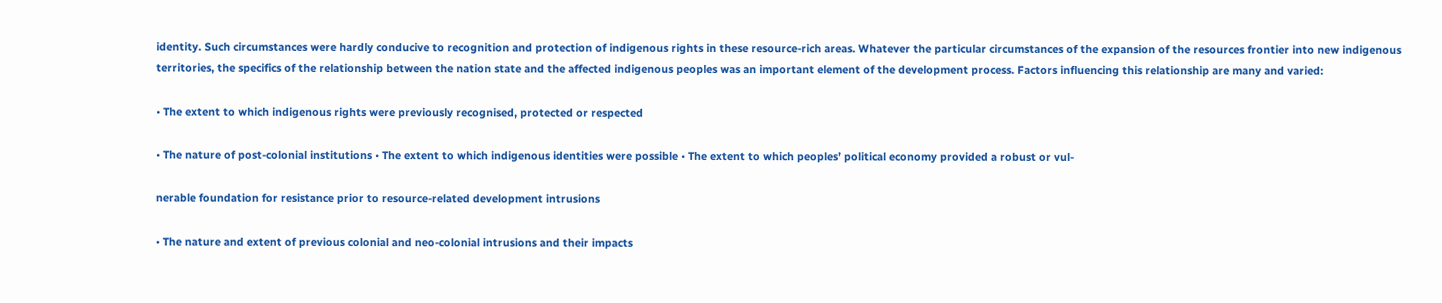identity. Such circumstances were hardly conducive to recognition and protection of indigenous rights in these resource-rich areas. Whatever the particular circumstances of the expansion of the resources frontier into new indigenous territories, the specifics of the relationship between the nation state and the affected indigenous peoples was an important element of the development process. Factors influencing this relationship are many and varied:

• The extent to which indigenous rights were previously recognised, protected or respected

• The nature of post-colonial institutions • The extent to which indigenous identities were possible • The extent to which peoples’ political economy provided a robust or vul-

nerable foundation for resistance prior to resource-related development intrusions

• The nature and extent of previous colonial and neo-colonial intrusions and their impacts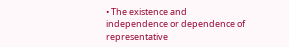• The existence and independence or dependence of representative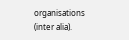organisations (inter alia).